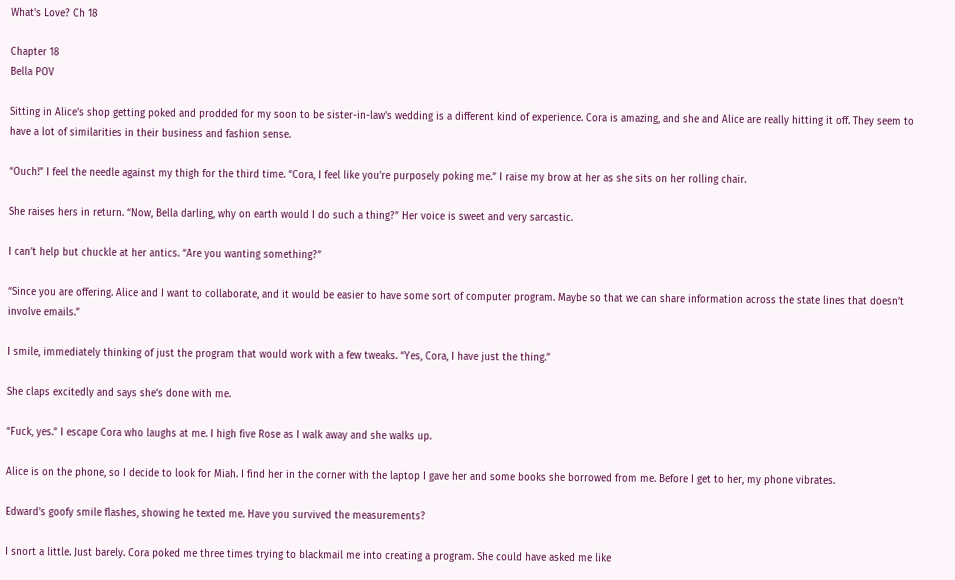What's Love? Ch 18

Chapter 18
Bella POV

Sitting in Alice’s shop getting poked and prodded for my soon to be sister-in-law’s wedding is a different kind of experience. Cora is amazing, and she and Alice are really hitting it off. They seem to have a lot of similarities in their business and fashion sense.

“Ouch!” I feel the needle against my thigh for the third time. “Cora, I feel like you’re purposely poking me.” I raise my brow at her as she sits on her rolling chair.

She raises hers in return. “Now, Bella darling, why on earth would I do such a thing?” Her voice is sweet and very sarcastic.

I can’t help but chuckle at her antics. “Are you wanting something?”

“Since you are offering. Alice and I want to collaborate, and it would be easier to have some sort of computer program. Maybe so that we can share information across the state lines that doesn’t involve emails.”

I smile, immediately thinking of just the program that would work with a few tweaks. “Yes, Cora, I have just the thing.”

She claps excitedly and says she’s done with me.

“Fuck, yes.” I escape Cora who laughs at me. I high five Rose as I walk away and she walks up.

Alice is on the phone, so I decide to look for Miah. I find her in the corner with the laptop I gave her and some books she borrowed from me. Before I get to her, my phone vibrates.

Edward's goofy smile flashes, showing he texted me. Have you survived the measurements?

I snort a little. Just barely. Cora poked me three times trying to blackmail me into creating a program. She could have asked me like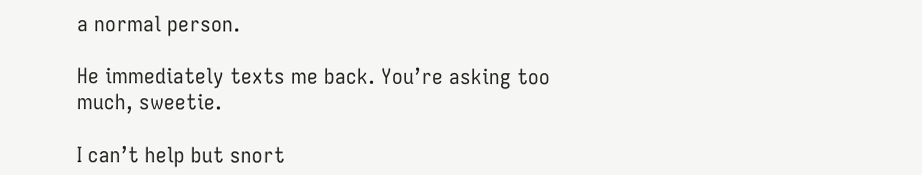a normal person.

He immediately texts me back. You’re asking too much, sweetie.

I can’t help but snort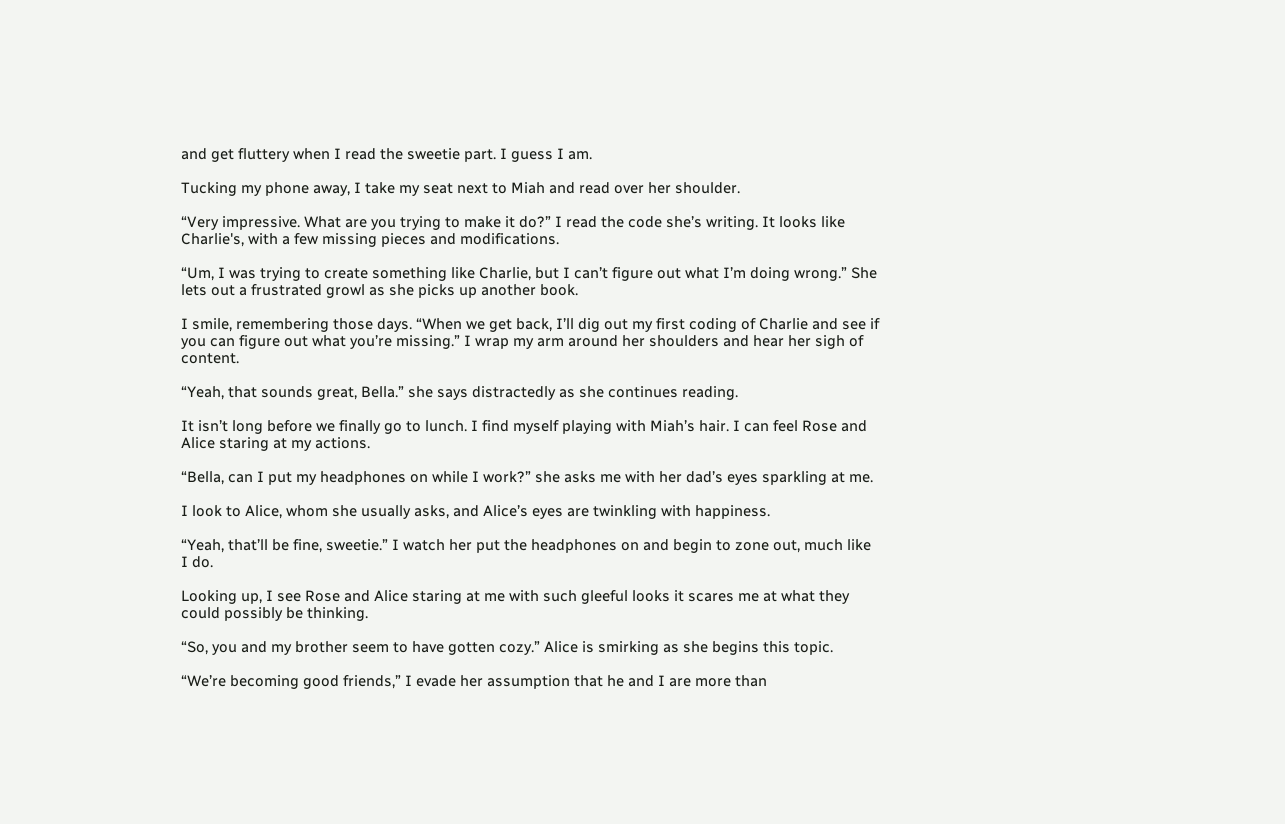and get fluttery when I read the sweetie part. I guess I am.

Tucking my phone away, I take my seat next to Miah and read over her shoulder.

“Very impressive. What are you trying to make it do?” I read the code she’s writing. It looks like Charlie's, with a few missing pieces and modifications.

“Um, I was trying to create something like Charlie, but I can’t figure out what I’m doing wrong.” She lets out a frustrated growl as she picks up another book.

I smile, remembering those days. “When we get back, I’ll dig out my first coding of Charlie and see if you can figure out what you’re missing.” I wrap my arm around her shoulders and hear her sigh of content.

“Yeah, that sounds great, Bella.” she says distractedly as she continues reading.

It isn’t long before we finally go to lunch. I find myself playing with Miah’s hair. I can feel Rose and Alice staring at my actions.

“Bella, can I put my headphones on while I work?” she asks me with her dad’s eyes sparkling at me.

I look to Alice, whom she usually asks, and Alice’s eyes are twinkling with happiness.

“Yeah, that’ll be fine, sweetie.” I watch her put the headphones on and begin to zone out, much like I do.

Looking up, I see Rose and Alice staring at me with such gleeful looks it scares me at what they could possibly be thinking.

“So, you and my brother seem to have gotten cozy.” Alice is smirking as she begins this topic.

“We’re becoming good friends,” I evade her assumption that he and I are more than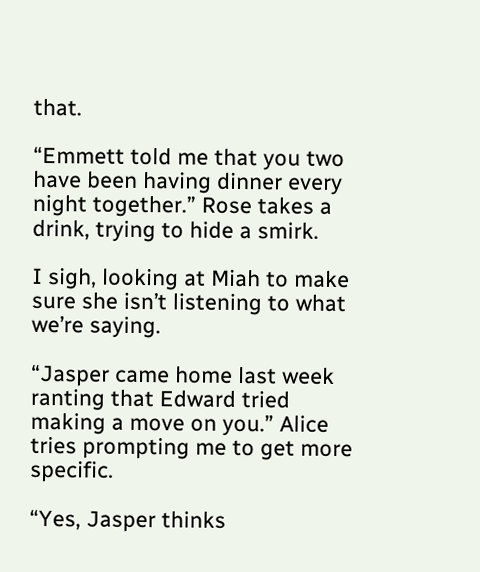that.

“Emmett told me that you two have been having dinner every night together.” Rose takes a drink, trying to hide a smirk.

I sigh, looking at Miah to make sure she isn’t listening to what we’re saying.

“Jasper came home last week ranting that Edward tried making a move on you.” Alice tries prompting me to get more specific.

“Yes, Jasper thinks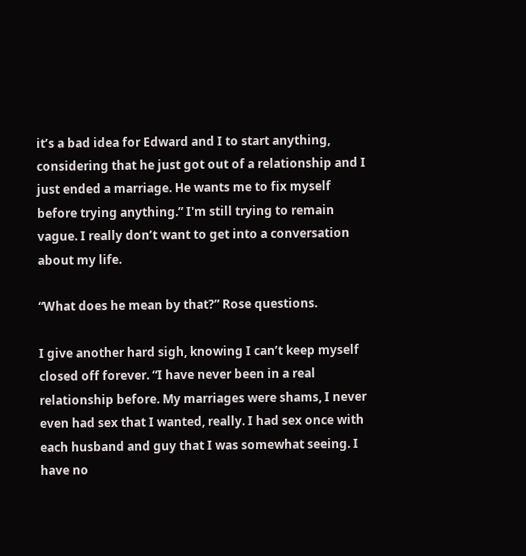it’s a bad idea for Edward and I to start anything, considering that he just got out of a relationship and I just ended a marriage. He wants me to fix myself before trying anything.” I'm still trying to remain vague. I really don’t want to get into a conversation about my life.

“What does he mean by that?” Rose questions.

I give another hard sigh, knowing I can’t keep myself closed off forever. “I have never been in a real relationship before. My marriages were shams, I never even had sex that I wanted, really. I had sex once with each husband and guy that I was somewhat seeing. I have no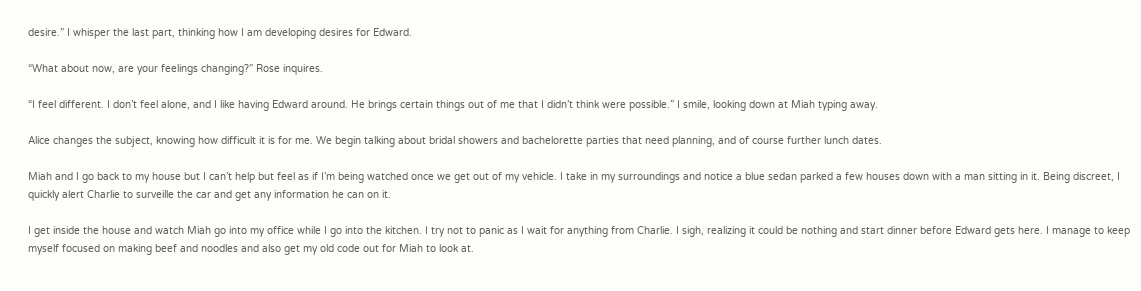desire.” I whisper the last part, thinking how I am developing desires for Edward.

“What about now, are your feelings changing?” Rose inquires.

“I feel different. I don’t feel alone, and I like having Edward around. He brings certain things out of me that I didn’t think were possible.” I smile, looking down at Miah typing away.

Alice changes the subject, knowing how difficult it is for me. We begin talking about bridal showers and bachelorette parties that need planning, and of course further lunch dates.

Miah and I go back to my house but I can’t help but feel as if I’m being watched once we get out of my vehicle. I take in my surroundings and notice a blue sedan parked a few houses down with a man sitting in it. Being discreet, I quickly alert Charlie to surveille the car and get any information he can on it.

I get inside the house and watch Miah go into my office while I go into the kitchen. I try not to panic as I wait for anything from Charlie. I sigh, realizing it could be nothing and start dinner before Edward gets here. I manage to keep myself focused on making beef and noodles and also get my old code out for Miah to look at.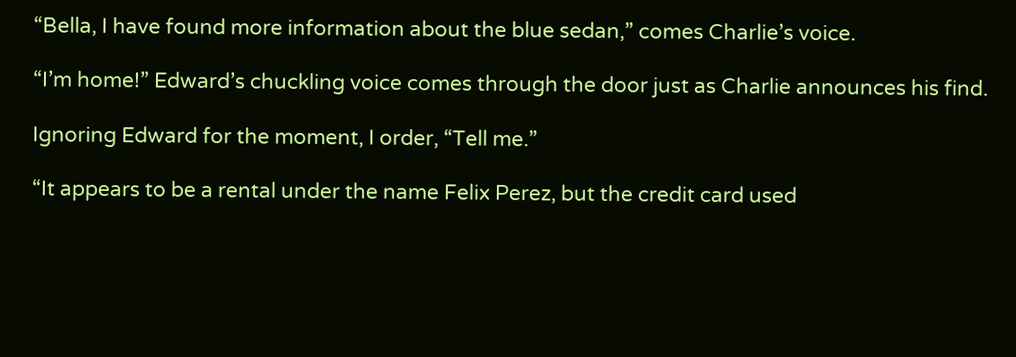“Bella, I have found more information about the blue sedan,” comes Charlie’s voice.

“I’m home!” Edward’s chuckling voice comes through the door just as Charlie announces his find.

Ignoring Edward for the moment, I order, “Tell me.”

“It appears to be a rental under the name Felix Perez, but the credit card used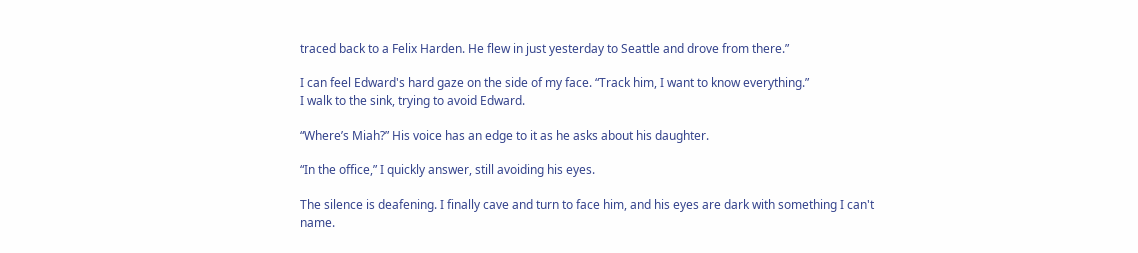traced back to a Felix Harden. He flew in just yesterday to Seattle and drove from there.”

I can feel Edward's hard gaze on the side of my face. “Track him, I want to know everything.”
I walk to the sink, trying to avoid Edward.

“Where’s Miah?” His voice has an edge to it as he asks about his daughter.

“In the office,” I quickly answer, still avoiding his eyes.

The silence is deafening. I finally cave and turn to face him, and his eyes are dark with something I can't name.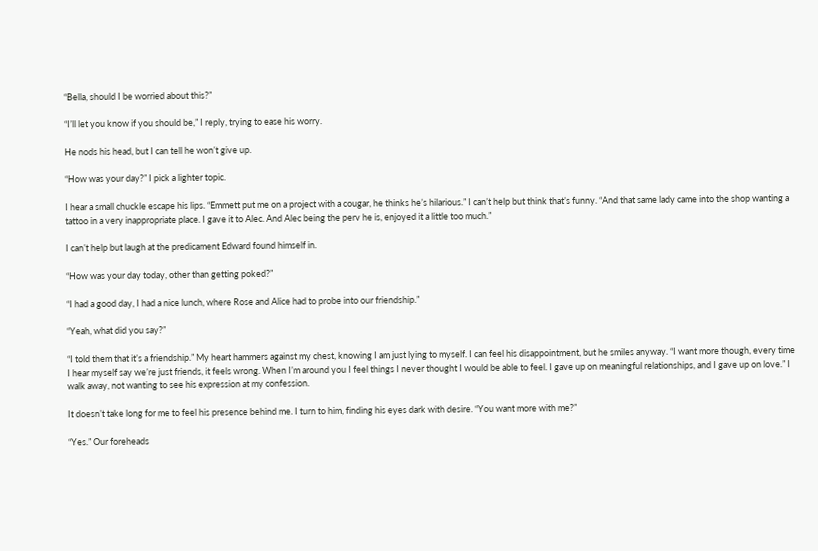“Bella, should I be worried about this?”

“I’ll let you know if you should be,” I reply, trying to ease his worry.

He nods his head, but I can tell he won’t give up.

“How was your day?” I pick a lighter topic.

I hear a small chuckle escape his lips. “Emmett put me on a project with a cougar, he thinks he’s hilarious.” I can’t help but think that’s funny. “And that same lady came into the shop wanting a tattoo in a very inappropriate place. I gave it to Alec. And Alec being the perv he is, enjoyed it a little too much.”

I can’t help but laugh at the predicament Edward found himself in.

“How was your day today, other than getting poked?”

“I had a good day, I had a nice lunch, where Rose and Alice had to probe into our friendship.”

“Yeah, what did you say?”

“I told them that it’s a friendship.” My heart hammers against my chest, knowing I am just lying to myself. I can feel his disappointment, but he smiles anyway. “I want more though, every time I hear myself say we’re just friends, it feels wrong. When I’m around you I feel things I never thought I would be able to feel. I gave up on meaningful relationships, and I gave up on love.” I walk away, not wanting to see his expression at my confession.

It doesn’t take long for me to feel his presence behind me. I turn to him, finding his eyes dark with desire. “You want more with me?”

“Yes.” Our foreheads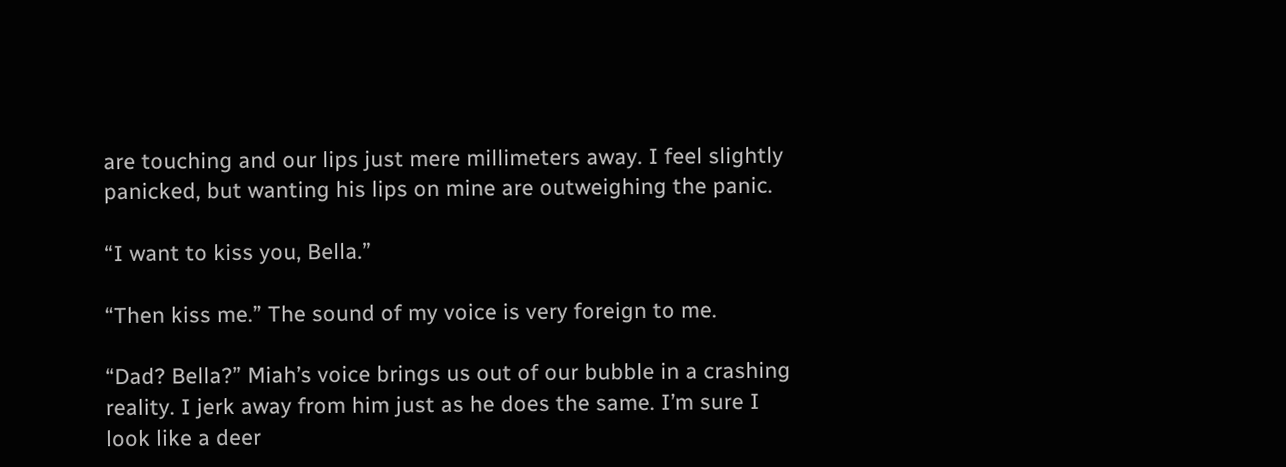are touching and our lips just mere millimeters away. I feel slightly panicked, but wanting his lips on mine are outweighing the panic.

“I want to kiss you, Bella.”

“Then kiss me.” The sound of my voice is very foreign to me.

“Dad? Bella?” Miah’s voice brings us out of our bubble in a crashing reality. I jerk away from him just as he does the same. I’m sure I look like a deer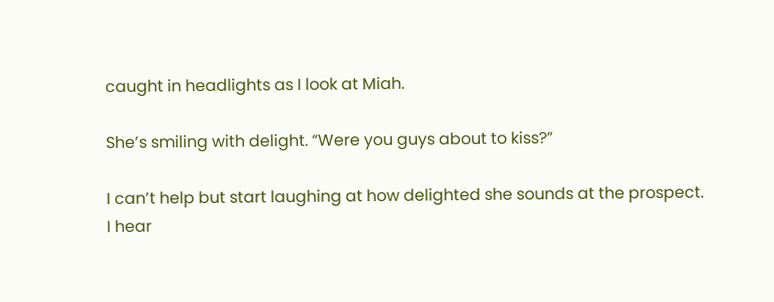caught in headlights as I look at Miah.

She’s smiling with delight. “Were you guys about to kiss?”

I can’t help but start laughing at how delighted she sounds at the prospect. I hear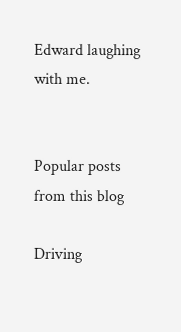Edward laughing with me.


Popular posts from this blog

Driving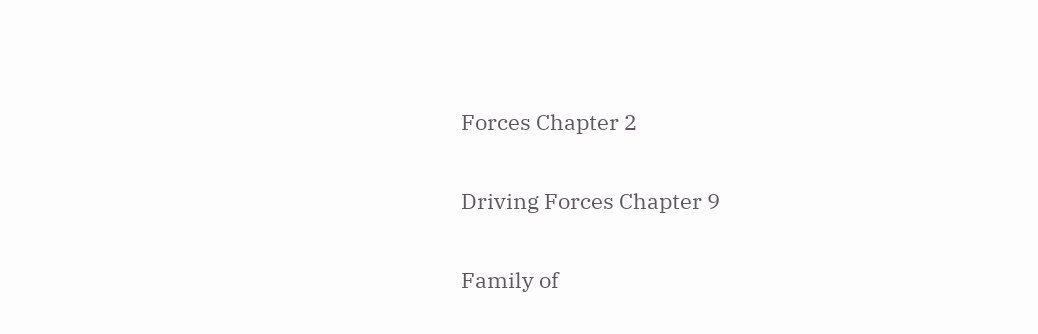Forces Chapter 2

Driving Forces Chapter 9

Family of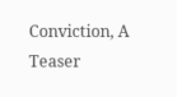Conviction, A Teaser